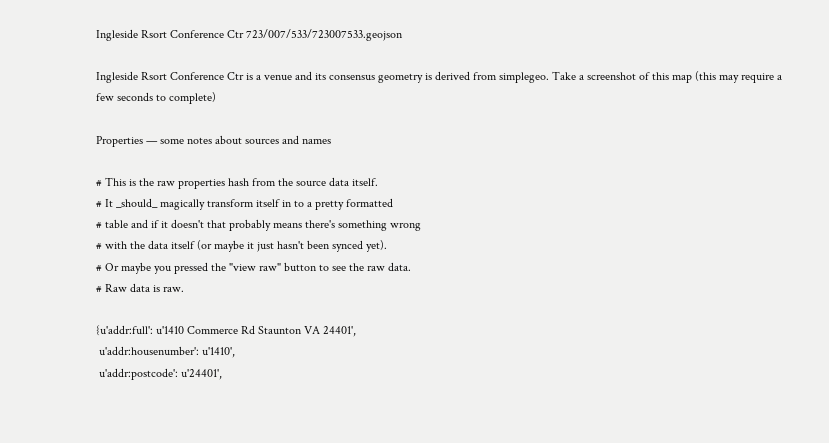Ingleside Rsort Conference Ctr 723/007/533/723007533.geojson

Ingleside Rsort Conference Ctr is a venue and its consensus geometry is derived from simplegeo. Take a screenshot of this map (this may require a few seconds to complete)

Properties — some notes about sources and names

# This is the raw properties hash from the source data itself.
# It _should_ magically transform itself in to a pretty formatted
# table and if it doesn't that probably means there's something wrong
# with the data itself (or maybe it just hasn't been synced yet).
# Or maybe you pressed the "view raw" button to see the raw data.
# Raw data is raw.

{u'addr:full': u'1410 Commerce Rd Staunton VA 24401',
 u'addr:housenumber': u'1410',
 u'addr:postcode': u'24401',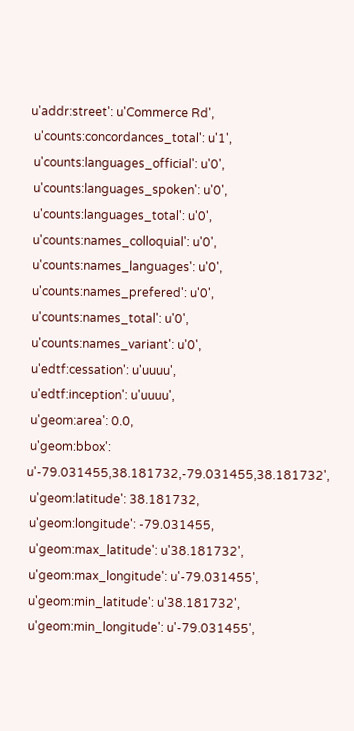u'addr:street': u'Commerce Rd',
 u'counts:concordances_total': u'1',
 u'counts:languages_official': u'0',
 u'counts:languages_spoken': u'0',
 u'counts:languages_total': u'0',
 u'counts:names_colloquial': u'0',
 u'counts:names_languages': u'0',
 u'counts:names_prefered': u'0',
 u'counts:names_total': u'0',
 u'counts:names_variant': u'0',
 u'edtf:cessation': u'uuuu',
 u'edtf:inception': u'uuuu',
 u'geom:area': 0.0,
 u'geom:bbox': u'-79.031455,38.181732,-79.031455,38.181732',
 u'geom:latitude': 38.181732,
 u'geom:longitude': -79.031455,
 u'geom:max_latitude': u'38.181732',
 u'geom:max_longitude': u'-79.031455',
 u'geom:min_latitude': u'38.181732',
 u'geom:min_longitude': u'-79.031455',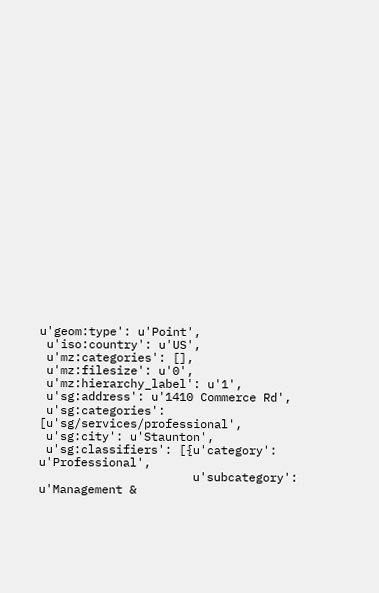u'geom:type': u'Point',
 u'iso:country': u'US',
 u'mz:categories': [],
 u'mz:filesize': u'0',
 u'mz:hierarchy_label': u'1',
 u'sg:address': u'1410 Commerce Rd',
 u'sg:categories': [u'sg/services/professional',
 u'sg:city': u'Staunton',
 u'sg:classifiers': [{u'category': u'Professional',
                      u'subcategory': u'Management &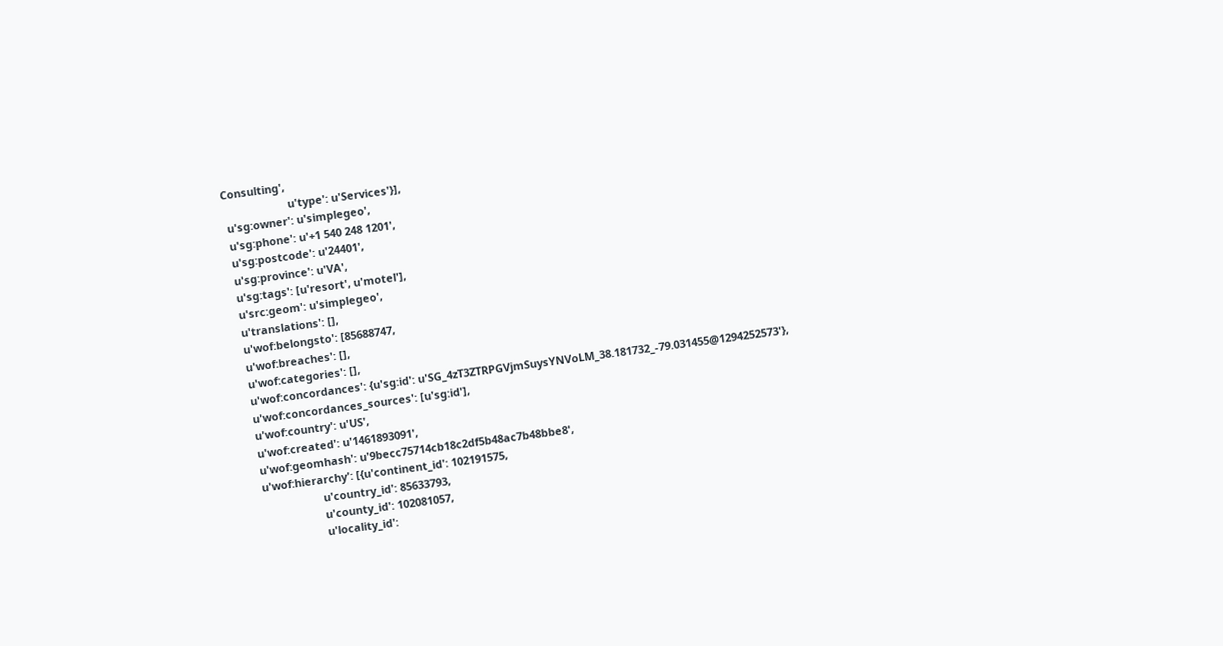Consulting',
                      u'type': u'Services'}],
 u'sg:owner': u'simplegeo',
 u'sg:phone': u'+1 540 248 1201',
 u'sg:postcode': u'24401',
 u'sg:province': u'VA',
 u'sg:tags': [u'resort', u'motel'],
 u'src:geom': u'simplegeo',
 u'translations': [],
 u'wof:belongsto': [85688747,
 u'wof:breaches': [],
 u'wof:categories': [],
 u'wof:concordances': {u'sg:id': u'SG_4zT3ZTRPGVjmSuysYNVoLM_38.181732_-79.031455@1294252573'},
 u'wof:concordances_sources': [u'sg:id'],
 u'wof:country': u'US',
 u'wof:created': u'1461893091',
 u'wof:geomhash': u'9becc75714cb18c2df5b48ac7b48bbe8',
 u'wof:hierarchy': [{u'continent_id': 102191575,
                     u'country_id': 85633793,
                     u'county_id': 102081057,
                     u'locality_id':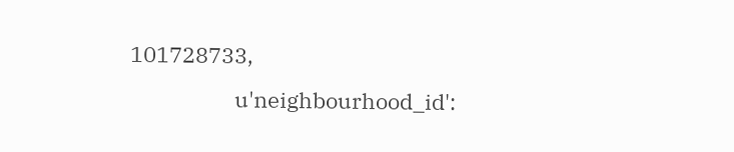101728733,
                     u'neighbourhood_id':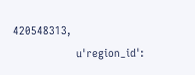420548313,
                     u'region_id':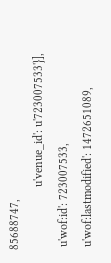85688747,
                     u'venue_id': u'723007533'}],
 u'wof:id': 723007533,
 u'wof:lastmodified': 1472651089,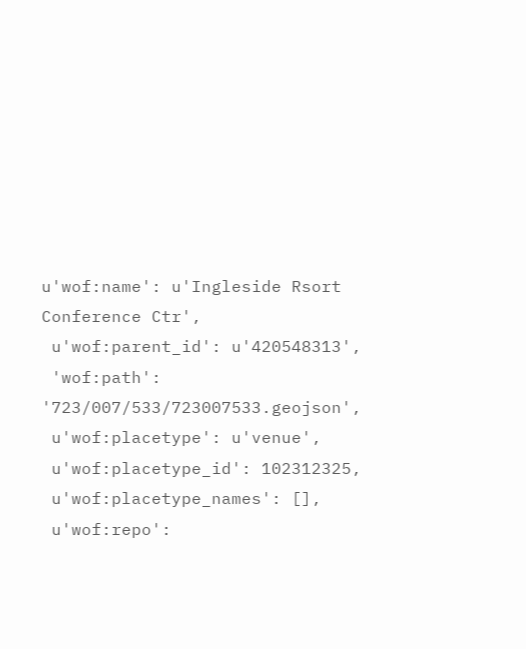u'wof:name': u'Ingleside Rsort Conference Ctr',
 u'wof:parent_id': u'420548313',
 'wof:path': '723/007/533/723007533.geojson',
 u'wof:placetype': u'venue',
 u'wof:placetype_id': 102312325,
 u'wof:placetype_names': [],
 u'wof:repo':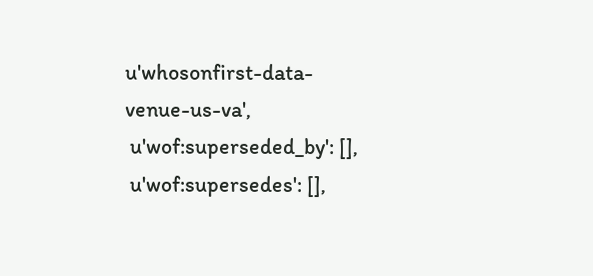u'whosonfirst-data-venue-us-va',
 u'wof:superseded_by': [],
 u'wof:supersedes': [],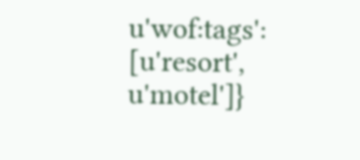u'wof:tags': [u'resort', u'motel']}